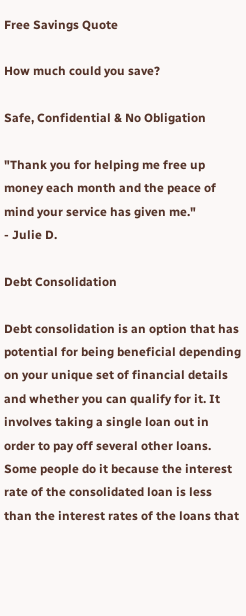Free Savings Quote

How much could you save?

Safe, Confidential & No Obligation

"Thank you for helping me free up money each month and the peace of mind your service has given me."
- Julie D.

Debt Consolidation

Debt consolidation is an option that has potential for being beneficial depending on your unique set of financial details and whether you can qualify for it. It involves taking a single loan out in order to pay off several other loans. Some people do it because the interest rate of the consolidated loan is less than the interest rates of the loans that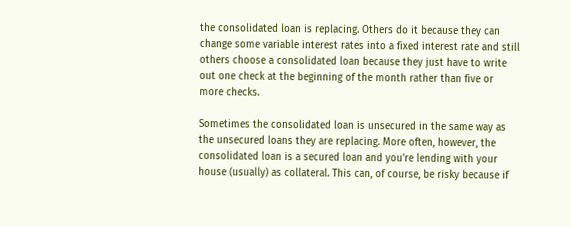the consolidated loan is replacing. Others do it because they can change some variable interest rates into a fixed interest rate and still others choose a consolidated loan because they just have to write out one check at the beginning of the month rather than five or more checks.

Sometimes the consolidated loan is unsecured in the same way as the unsecured loans they are replacing. More often, however, the consolidated loan is a secured loan and you're lending with your house (usually) as collateral. This can, of course, be risky because if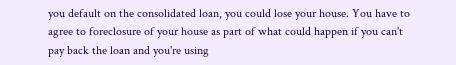you default on the consolidated loan, you could lose your house. You have to agree to foreclosure of your house as part of what could happen if you can't pay back the loan and you're using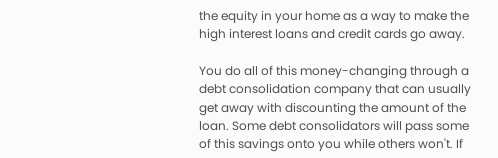the equity in your home as a way to make the high interest loans and credit cards go away.

You do all of this money-changing through a debt consolidation company that can usually get away with discounting the amount of the loan. Some debt consolidators will pass some of this savings onto you while others won't. If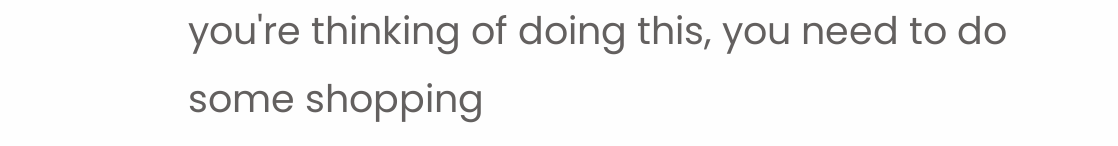you're thinking of doing this, you need to do some shopping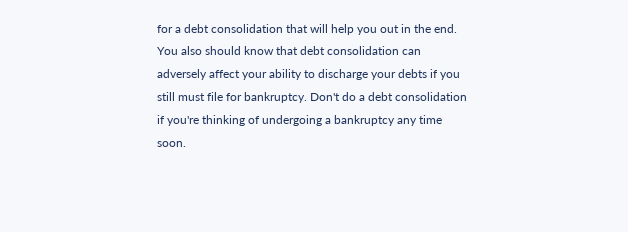for a debt consolidation that will help you out in the end. You also should know that debt consolidation can adversely affect your ability to discharge your debts if you still must file for bankruptcy. Don't do a debt consolidation if you're thinking of undergoing a bankruptcy any time soon.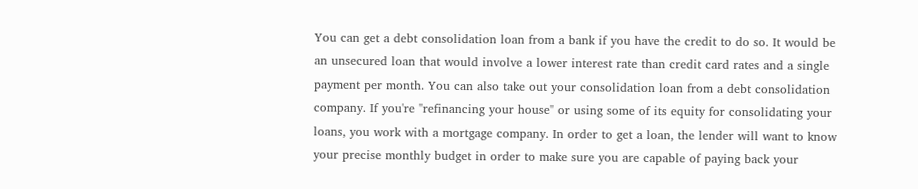You can get a debt consolidation loan from a bank if you have the credit to do so. It would be an unsecured loan that would involve a lower interest rate than credit card rates and a single payment per month. You can also take out your consolidation loan from a debt consolidation company. If you're "refinancing your house" or using some of its equity for consolidating your loans, you work with a mortgage company. In order to get a loan, the lender will want to know your precise monthly budget in order to make sure you are capable of paying back your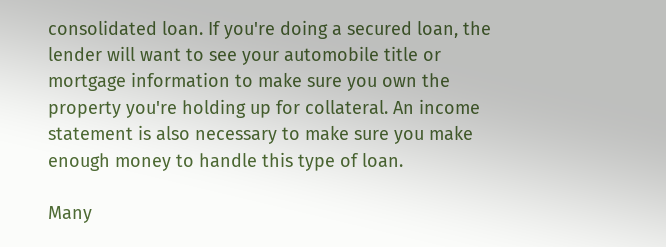consolidated loan. If you're doing a secured loan, the lender will want to see your automobile title or mortgage information to make sure you own the property you're holding up for collateral. An income statement is also necessary to make sure you make enough money to handle this type of loan.

Many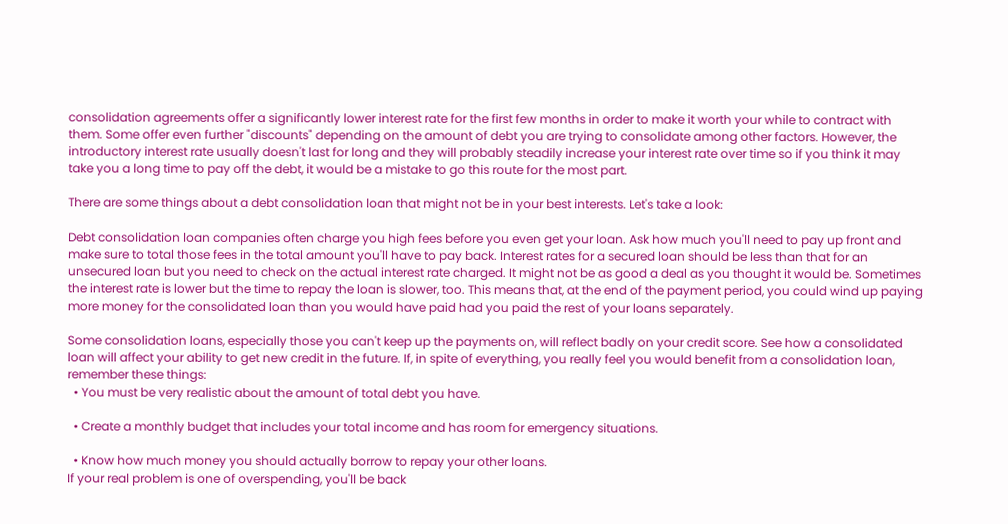consolidation agreements offer a significantly lower interest rate for the first few months in order to make it worth your while to contract with them. Some offer even further "discounts" depending on the amount of debt you are trying to consolidate among other factors. However, the introductory interest rate usually doesn't last for long and they will probably steadily increase your interest rate over time so if you think it may take you a long time to pay off the debt, it would be a mistake to go this route for the most part.

There are some things about a debt consolidation loan that might not be in your best interests. Let's take a look:

Debt consolidation loan companies often charge you high fees before you even get your loan. Ask how much you'll need to pay up front and make sure to total those fees in the total amount you'll have to pay back. Interest rates for a secured loan should be less than that for an unsecured loan but you need to check on the actual interest rate charged. It might not be as good a deal as you thought it would be. Sometimes the interest rate is lower but the time to repay the loan is slower, too. This means that, at the end of the payment period, you could wind up paying more money for the consolidated loan than you would have paid had you paid the rest of your loans separately.

Some consolidation loans, especially those you can't keep up the payments on, will reflect badly on your credit score. See how a consolidated loan will affect your ability to get new credit in the future. If, in spite of everything, you really feel you would benefit from a consolidation loan, remember these things:
  • You must be very realistic about the amount of total debt you have.

  • Create a monthly budget that includes your total income and has room for emergency situations.

  • Know how much money you should actually borrow to repay your other loans.
If your real problem is one of overspending, you'll be back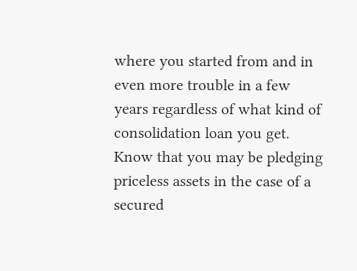where you started from and in even more trouble in a few years regardless of what kind of consolidation loan you get. Know that you may be pledging priceless assets in the case of a secured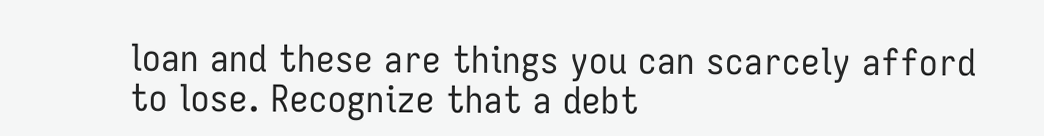loan and these are things you can scarcely afford to lose. Recognize that a debt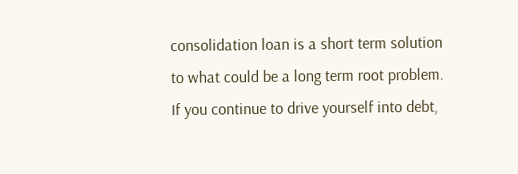consolidation loan is a short term solution to what could be a long term root problem. If you continue to drive yourself into debt,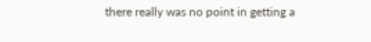there really was no point in getting a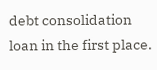debt consolidation loan in the first place.